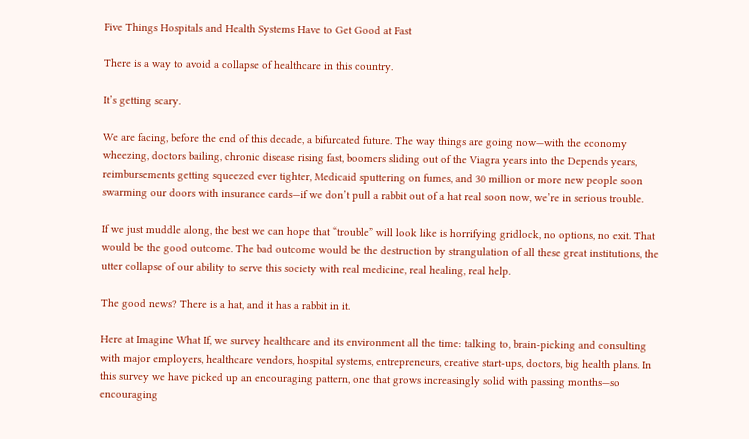Five Things Hospitals and Health Systems Have to Get Good at Fast

There is a way to avoid a collapse of healthcare in this country.

It’s getting scary.

We are facing, before the end of this decade, a bifurcated future. The way things are going now—with the economy wheezing, doctors bailing, chronic disease rising fast, boomers sliding out of the Viagra years into the Depends years, reimbursements getting squeezed ever tighter, Medicaid sputtering on fumes, and 30 million or more new people soon swarming our doors with insurance cards—if we don’t pull a rabbit out of a hat real soon now, we’re in serious trouble.

If we just muddle along, the best we can hope that “trouble” will look like is horrifying gridlock, no options, no exit. That would be the good outcome. The bad outcome would be the destruction by strangulation of all these great institutions, the utter collapse of our ability to serve this society with real medicine, real healing, real help.

The good news? There is a hat, and it has a rabbit in it.

Here at Imagine What If, we survey healthcare and its environment all the time: talking to, brain-picking and consulting with major employers, healthcare vendors, hospital systems, entrepreneurs, creative start-ups, doctors, big health plans. In this survey we have picked up an encouraging pattern, one that grows increasingly solid with passing months—so encouraging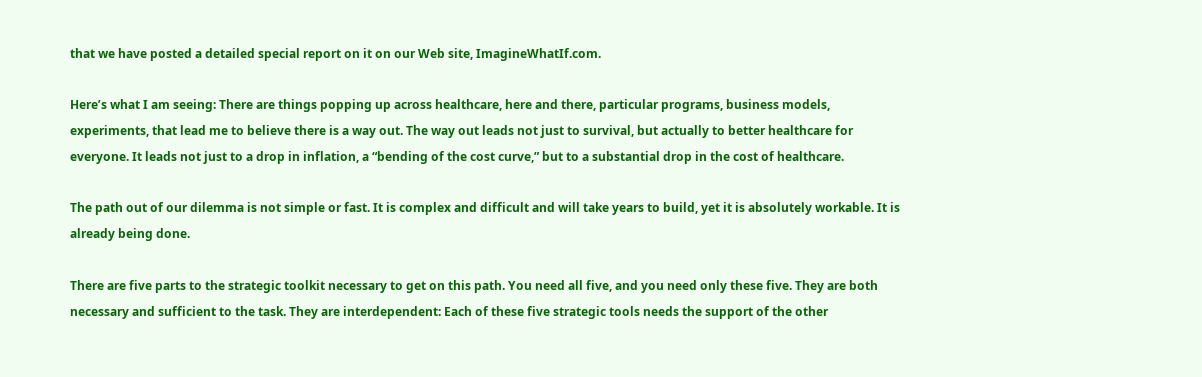that we have posted a detailed special report on it on our Web site, ImagineWhatIf.com.

Here’s what I am seeing: There are things popping up across healthcare, here and there, particular programs, business models, experiments, that lead me to believe there is a way out. The way out leads not just to survival, but actually to better healthcare for everyone. It leads not just to a drop in inflation, a “bending of the cost curve,” but to a substantial drop in the cost of healthcare.

The path out of our dilemma is not simple or fast. It is complex and difficult and will take years to build, yet it is absolutely workable. It is already being done.

There are five parts to the strategic toolkit necessary to get on this path. You need all five, and you need only these five. They are both necessary and sufficient to the task. They are interdependent: Each of these five strategic tools needs the support of the other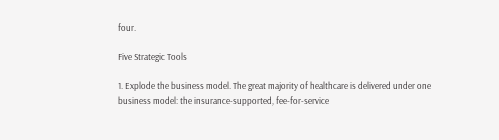four.

Five Strategic Tools

1. Explode the business model. The great majority of healthcare is delivered under one business model: the insurance-supported, fee-for-service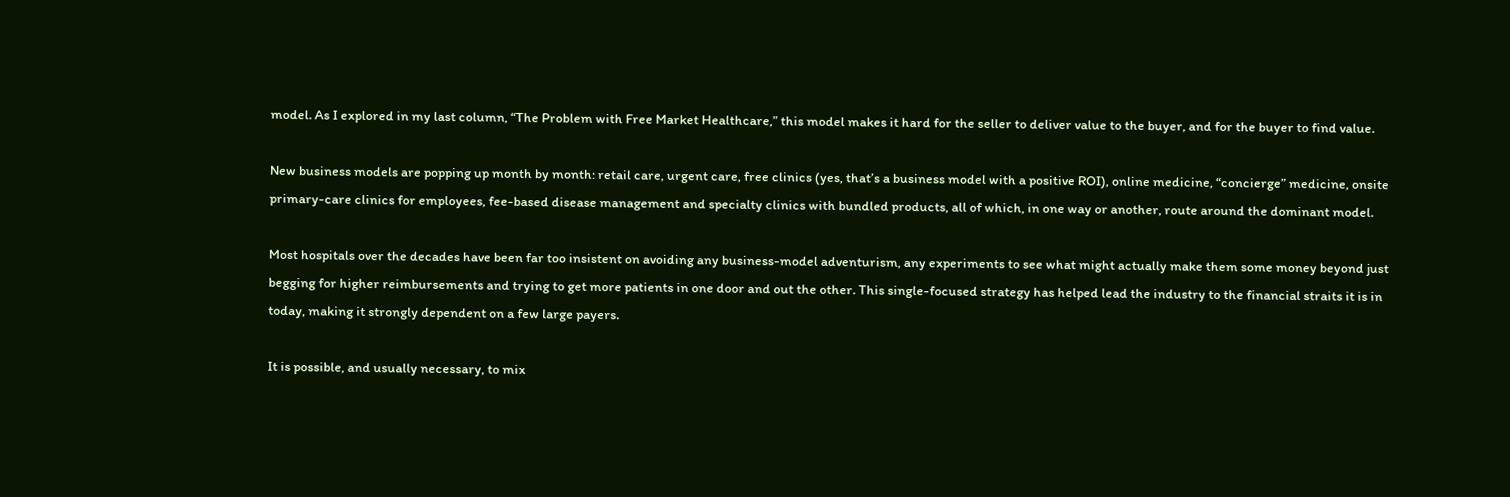model. As I explored in my last column, “The Problem with Free Market Healthcare,” this model makes it hard for the seller to deliver value to the buyer, and for the buyer to find value.

New business models are popping up month by month: retail care, urgent care, free clinics (yes, that’s a business model with a positive ROI), online medicine, “concierge” medicine, onsite primary-care clinics for employees, fee-based disease management and specialty clinics with bundled products, all of which, in one way or another, route around the dominant model.

Most hospitals over the decades have been far too insistent on avoiding any business-model adventurism, any experiments to see what might actually make them some money beyond just begging for higher reimbursements and trying to get more patients in one door and out the other. This single-focused strategy has helped lead the industry to the financial straits it is in today, making it strongly dependent on a few large payers.

It is possible, and usually necessary, to mix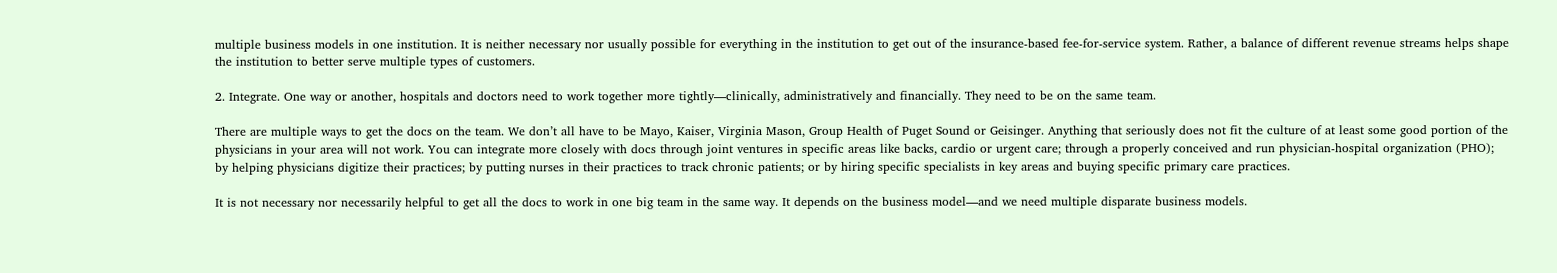multiple business models in one institution. It is neither necessary nor usually possible for everything in the institution to get out of the insurance-based fee-for-service system. Rather, a balance of different revenue streams helps shape the institution to better serve multiple types of customers.

2. Integrate. One way or another, hospitals and doctors need to work together more tightly—clinically, administratively and financially. They need to be on the same team.

There are multiple ways to get the docs on the team. We don’t all have to be Mayo, Kaiser, Virginia Mason, Group Health of Puget Sound or Geisinger. Anything that seriously does not fit the culture of at least some good portion of the physicians in your area will not work. You can integrate more closely with docs through joint ventures in specific areas like backs, cardio or urgent care; through a properly conceived and run physician-hospital organization (PHO); by helping physicians digitize their practices; by putting nurses in their practices to track chronic patients; or by hiring specific specialists in key areas and buying specific primary care practices.

It is not necessary nor necessarily helpful to get all the docs to work in one big team in the same way. It depends on the business model—and we need multiple disparate business models.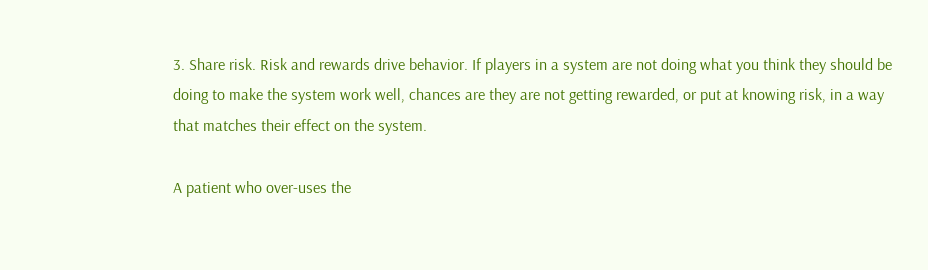3. Share risk. Risk and rewards drive behavior. If players in a system are not doing what you think they should be doing to make the system work well, chances are they are not getting rewarded, or put at knowing risk, in a way that matches their effect on the system.

A patient who over-uses the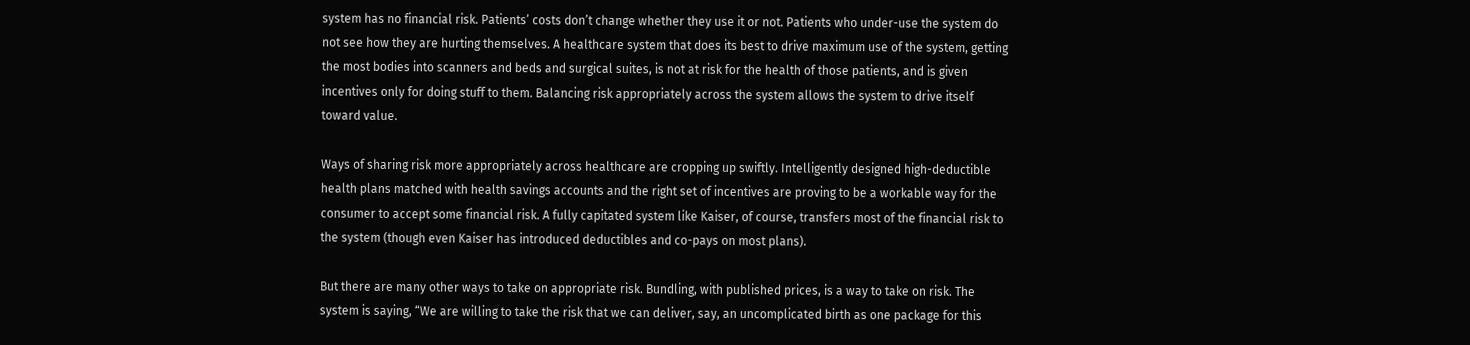system has no financial risk. Patients’ costs don’t change whether they use it or not. Patients who under-use the system do not see how they are hurting themselves. A healthcare system that does its best to drive maximum use of the system, getting the most bodies into scanners and beds and surgical suites, is not at risk for the health of those patients, and is given incentives only for doing stuff to them. Balancing risk appropriately across the system allows the system to drive itself toward value.

Ways of sharing risk more appropriately across healthcare are cropping up swiftly. Intelligently designed high-deductible health plans matched with health savings accounts and the right set of incentives are proving to be a workable way for the consumer to accept some financial risk. A fully capitated system like Kaiser, of course, transfers most of the financial risk to the system (though even Kaiser has introduced deductibles and co-pays on most plans).

But there are many other ways to take on appropriate risk. Bundling, with published prices, is a way to take on risk. The system is saying, “We are willing to take the risk that we can deliver, say, an uncomplicated birth as one package for this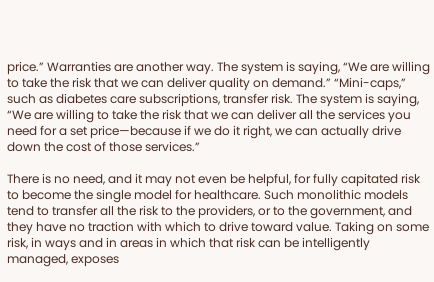price.” Warranties are another way. The system is saying, “We are willing to take the risk that we can deliver quality on demand.” “Mini-caps,” such as diabetes care subscriptions, transfer risk. The system is saying, “We are willing to take the risk that we can deliver all the services you need for a set price—because if we do it right, we can actually drive down the cost of those services.”

There is no need, and it may not even be helpful, for fully capitated risk to become the single model for healthcare. Such monolithic models tend to transfer all the risk to the providers, or to the government, and they have no traction with which to drive toward value. Taking on some risk, in ways and in areas in which that risk can be intelligently managed, exposes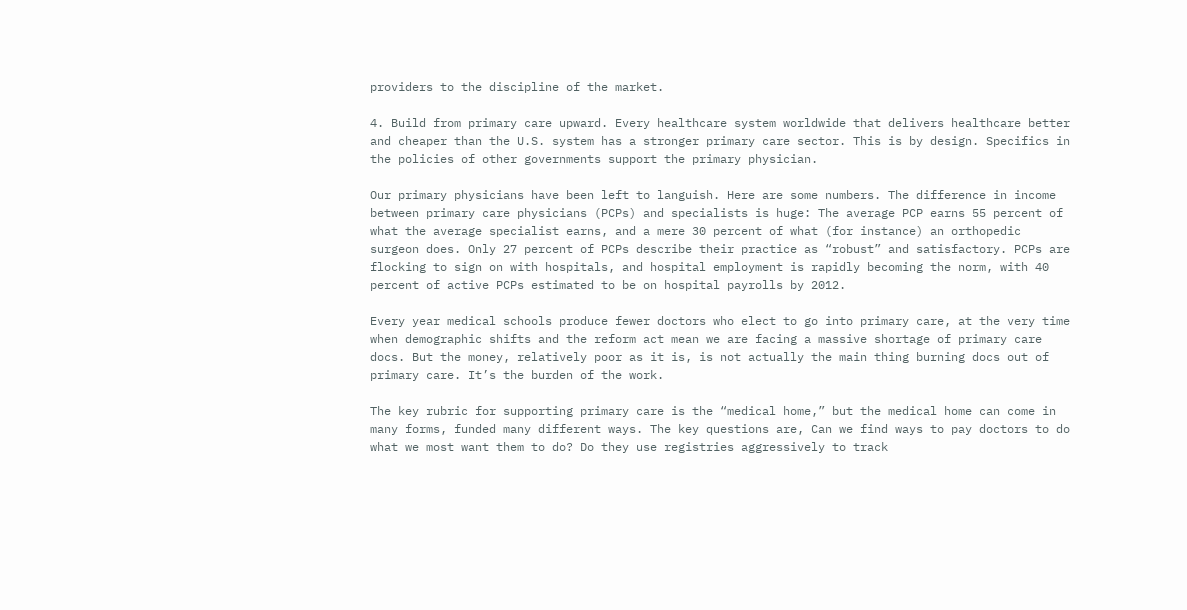providers to the discipline of the market.

4. Build from primary care upward. Every healthcare system worldwide that delivers healthcare better and cheaper than the U.S. system has a stronger primary care sector. This is by design. Specifics in the policies of other governments support the primary physician.

Our primary physicians have been left to languish. Here are some numbers. The difference in income between primary care physicians (PCPs) and specialists is huge: The average PCP earns 55 percent of what the average specialist earns, and a mere 30 percent of what (for instance) an orthopedic surgeon does. Only 27 percent of PCPs describe their practice as “robust” and satisfactory. PCPs are flocking to sign on with hospitals, and hospital employment is rapidly becoming the norm, with 40 percent of active PCPs estimated to be on hospital payrolls by 2012.

Every year medical schools produce fewer doctors who elect to go into primary care, at the very time when demographic shifts and the reform act mean we are facing a massive shortage of primary care docs. But the money, relatively poor as it is, is not actually the main thing burning docs out of primary care. It’s the burden of the work.

The key rubric for supporting primary care is the “medical home,” but the medical home can come in many forms, funded many different ways. The key questions are, Can we find ways to pay doctors to do what we most want them to do? Do they use registries aggressively to track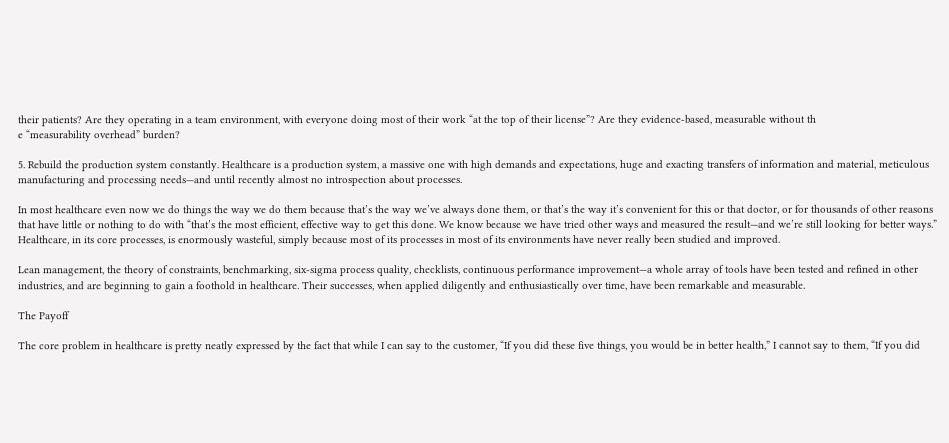their patients? Are they operating in a team environment, with everyone doing most of their work “at the top of their license”? Are they evidence-based, measurable without th
e “measurability overhead” burden?

5. Rebuild the production system constantly. Healthcare is a production system, a massive one with high demands and expectations, huge and exacting transfers of information and material, meticulous manufacturing and processing needs—and until recently almost no introspection about processes.

In most healthcare even now we do things the way we do them because that’s the way we’ve always done them, or that’s the way it’s convenient for this or that doctor, or for thousands of other reasons that have little or nothing to do with “that’s the most efficient, effective way to get this done. We know because we have tried other ways and measured the result—and we’re still looking for better ways.” Healthcare, in its core processes, is enormously wasteful, simply because most of its processes in most of its environments have never really been studied and improved.

Lean management, the theory of constraints, benchmarking, six-sigma process quality, checklists, continuous performance improvement—a whole array of tools have been tested and refined in other industries, and are beginning to gain a foothold in healthcare. Their successes, when applied diligently and enthusiastically over time, have been remarkable and measurable.

The Payoff

The core problem in healthcare is pretty neatly expressed by the fact that while I can say to the customer, “If you did these five things, you would be in better health,” I cannot say to them, “If you did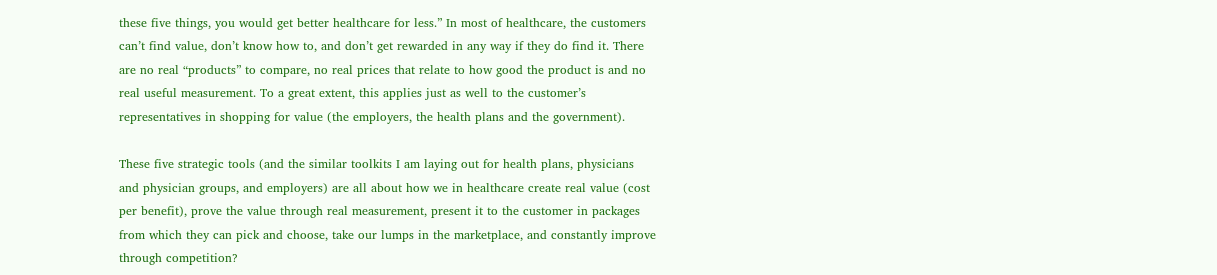these five things, you would get better healthcare for less.” In most of healthcare, the customers can’t find value, don’t know how to, and don’t get rewarded in any way if they do find it. There are no real “products” to compare, no real prices that relate to how good the product is and no real useful measurement. To a great extent, this applies just as well to the customer’s representatives in shopping for value (the employers, the health plans and the government).

These five strategic tools (and the similar toolkits I am laying out for health plans, physicians and physician groups, and employers) are all about how we in healthcare create real value (cost per benefit), prove the value through real measurement, present it to the customer in packages from which they can pick and choose, take our lumps in the marketplace, and constantly improve through competition?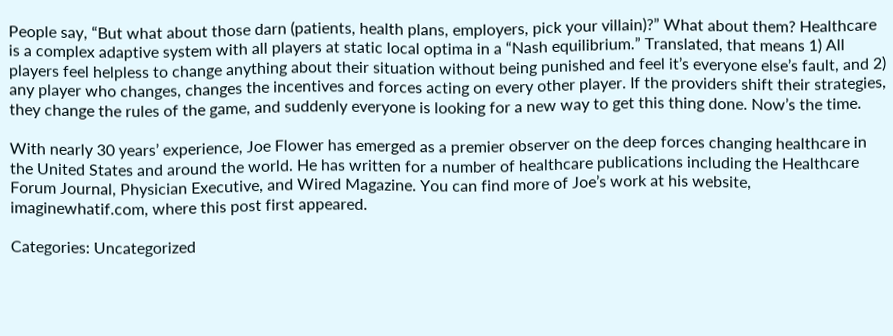People say, “But what about those darn (patients, health plans, employers, pick your villain)?” What about them? Healthcare is a complex adaptive system with all players at static local optima in a “Nash equilibrium.” Translated, that means 1) All players feel helpless to change anything about their situation without being punished and feel it’s everyone else’s fault, and 2) any player who changes, changes the incentives and forces acting on every other player. If the providers shift their strategies, they change the rules of the game, and suddenly everyone is looking for a new way to get this thing done. Now’s the time.

With nearly 30 years’ experience, Joe Flower has emerged as a premier observer on the deep forces changing healthcare in the United States and around the world. He has written for a number of healthcare publications including the Healthcare Forum Journal, Physician Executive, and Wired Magazine. You can find more of Joe’s work at his website, imaginewhatif.com, where this post first appeared.

Categories: Uncategorized